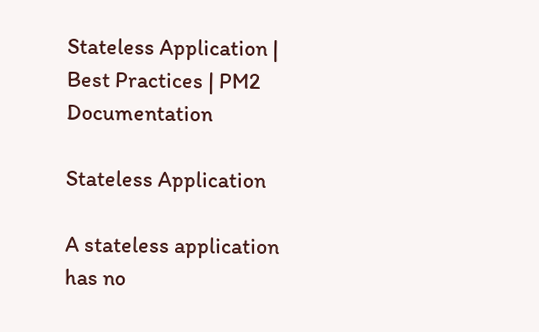Stateless Application | Best Practices | PM2 Documentation

Stateless Application

A stateless application has no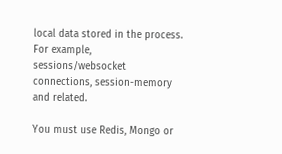local data stored in the process. For example, sessions/websocket connections, session-memory and related.

You must use Redis, Mongo or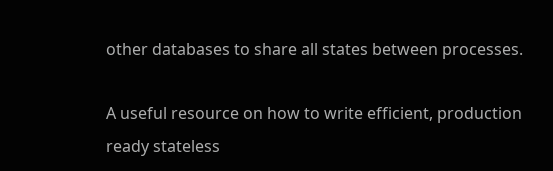other databases to share all states between processes.

A useful resource on how to write efficient, production ready stateless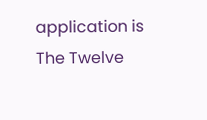application is The Twelve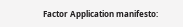Factor Application manifesto: